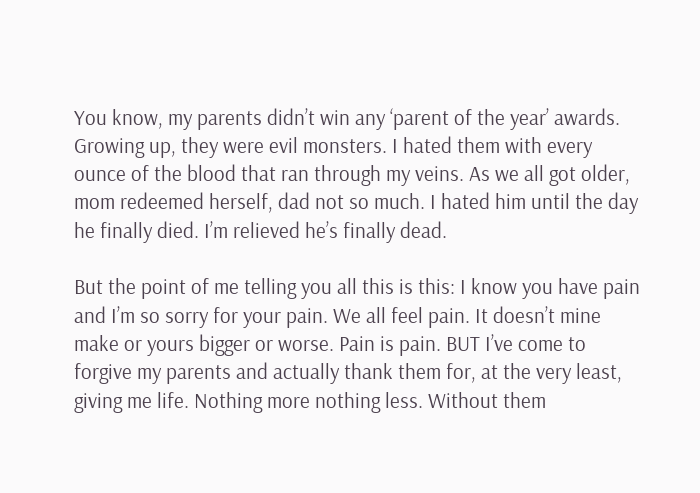You know, my parents didn’t win any ‘parent of the year’ awards. Growing up, they were evil monsters. I hated them with every ounce of the blood that ran through my veins. As we all got older, mom redeemed herself, dad not so much. I hated him until the day he finally died. I’m relieved he’s finally dead.

But the point of me telling you all this is this: I know you have pain and I’m so sorry for your pain. We all feel pain. It doesn’t mine make or yours bigger or worse. Pain is pain. BUT I’ve come to forgive my parents and actually thank them for, at the very least, giving me life. Nothing more nothing less. Without them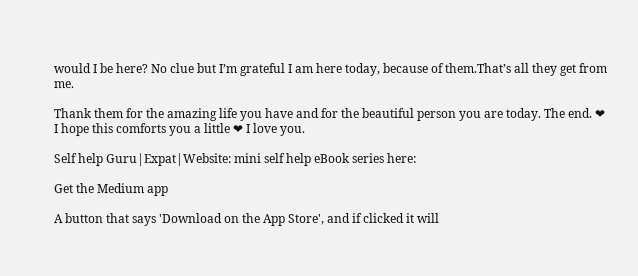would I be here? No clue but I’m grateful I am here today, because of them.That’s all they get from me.

Thank them for the amazing life you have and for the beautiful person you are today. The end. ❤ I hope this comforts you a little ❤ I love you.

Self help Guru|Expat|Website: mini self help eBook series here:

Get the Medium app

A button that says 'Download on the App Store', and if clicked it will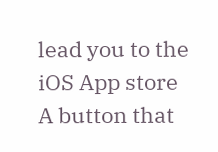lead you to the iOS App store
A button that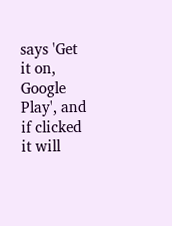says 'Get it on, Google Play', and if clicked it will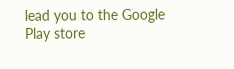lead you to the Google Play store